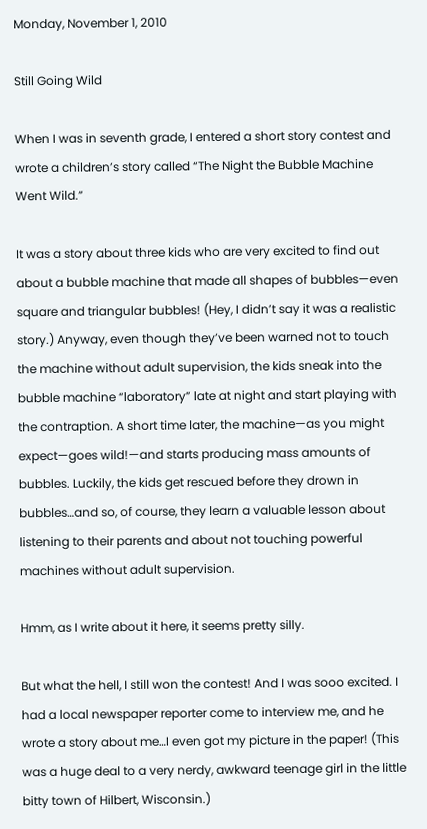Monday, November 1, 2010

Still Going Wild

When I was in seventh grade, I entered a short story contest and wrote a children’s story called “The Night the Bubble Machine Went Wild.”

It was a story about three kids who are very excited to find out about a bubble machine that made all shapes of bubbles—even square and triangular bubbles! (Hey, I didn’t say it was a realistic story.) Anyway, even though they’ve been warned not to touch the machine without adult supervision, the kids sneak into the bubble machine “laboratory” late at night and start playing with the contraption. A short time later, the machine—as you might expect—goes wild!—and starts producing mass amounts of bubbles. Luckily, the kids get rescued before they drown in bubbles…and so, of course, they learn a valuable lesson about listening to their parents and about not touching powerful machines without adult supervision.

Hmm, as I write about it here, it seems pretty silly.

But what the hell, I still won the contest! And I was sooo excited. I had a local newspaper reporter come to interview me, and he wrote a story about me…I even got my picture in the paper! (This was a huge deal to a very nerdy, awkward teenage girl in the little bitty town of Hilbert, Wisconsin.)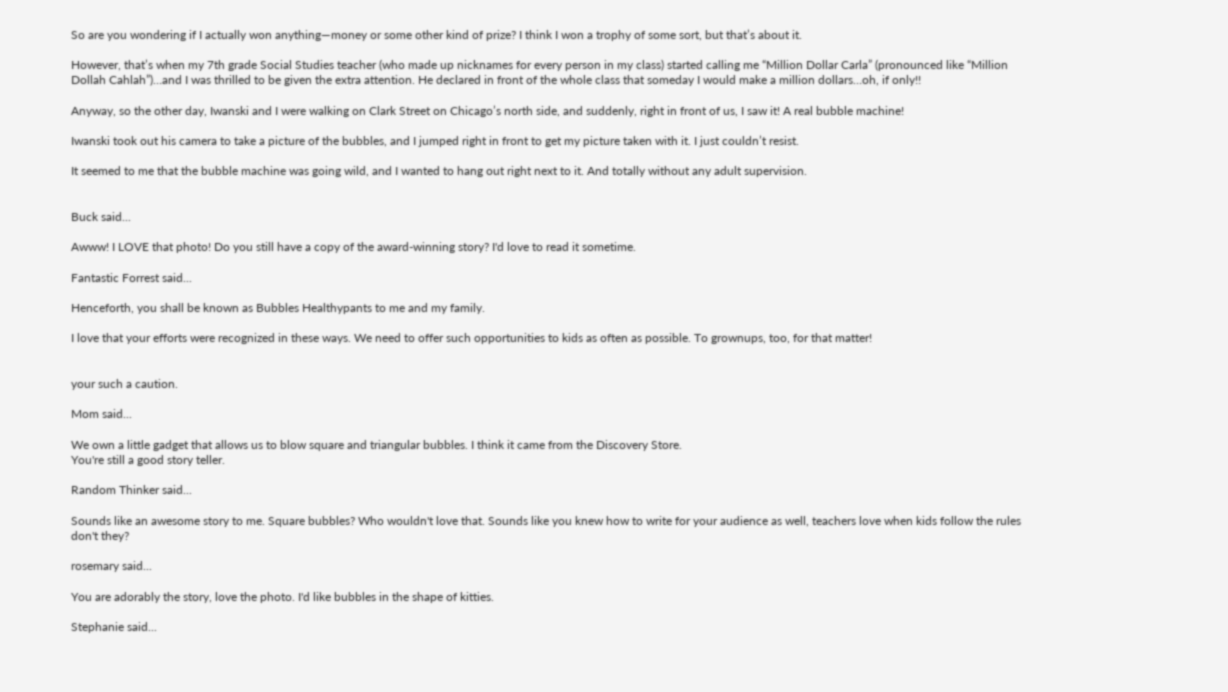So are you wondering if I actually won anything—money or some other kind of prize? I think I won a trophy of some sort, but that’s about it.

However, that’s when my 7th grade Social Studies teacher (who made up nicknames for every person in my class) started calling me “Million Dollar Carla” (pronounced like “Million Dollah Cahlah”)…and I was thrilled to be given the extra attention. He declared in front of the whole class that someday I would make a million dollars…oh, if only!!

Anyway, so the other day, Iwanski and I were walking on Clark Street on Chicago’s north side, and suddenly, right in front of us, I saw it! A real bubble machine!

Iwanski took out his camera to take a picture of the bubbles, and I jumped right in front to get my picture taken with it. I just couldn’t resist.

It seemed to me that the bubble machine was going wild, and I wanted to hang out right next to it. And totally without any adult supervision.


Buck said...

Awww! I LOVE that photo! Do you still have a copy of the award-winning story? I'd love to read it sometime.

Fantastic Forrest said...

Henceforth, you shall be known as Bubbles Healthypants to me and my family.

I love that your efforts were recognized in these ways. We need to offer such opportunities to kids as often as possible. To grownups, too, for that matter!


your such a caution.

Mom said...

We own a little gadget that allows us to blow square and triangular bubbles. I think it came from the Discovery Store.
You're still a good story teller.

Random Thinker said...

Sounds like an awesome story to me. Square bubbles? Who wouldn't love that. Sounds like you knew how to write for your audience as well, teachers love when kids follow the rules don't they?

rosemary said...

You are adorably the story, love the photo. I'd like bubbles in the shape of kitties.

Stephanie said...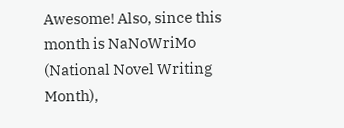Awesome! Also, since this month is NaNoWriMo (National Novel Writing Month),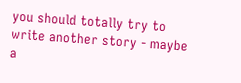you should totally try to write another story - maybe a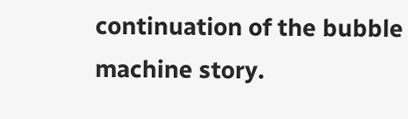continuation of the bubble machine story.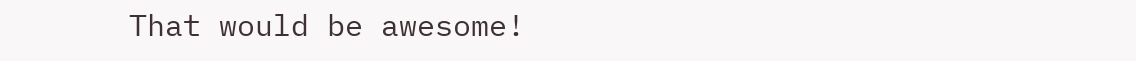That would be awesome!